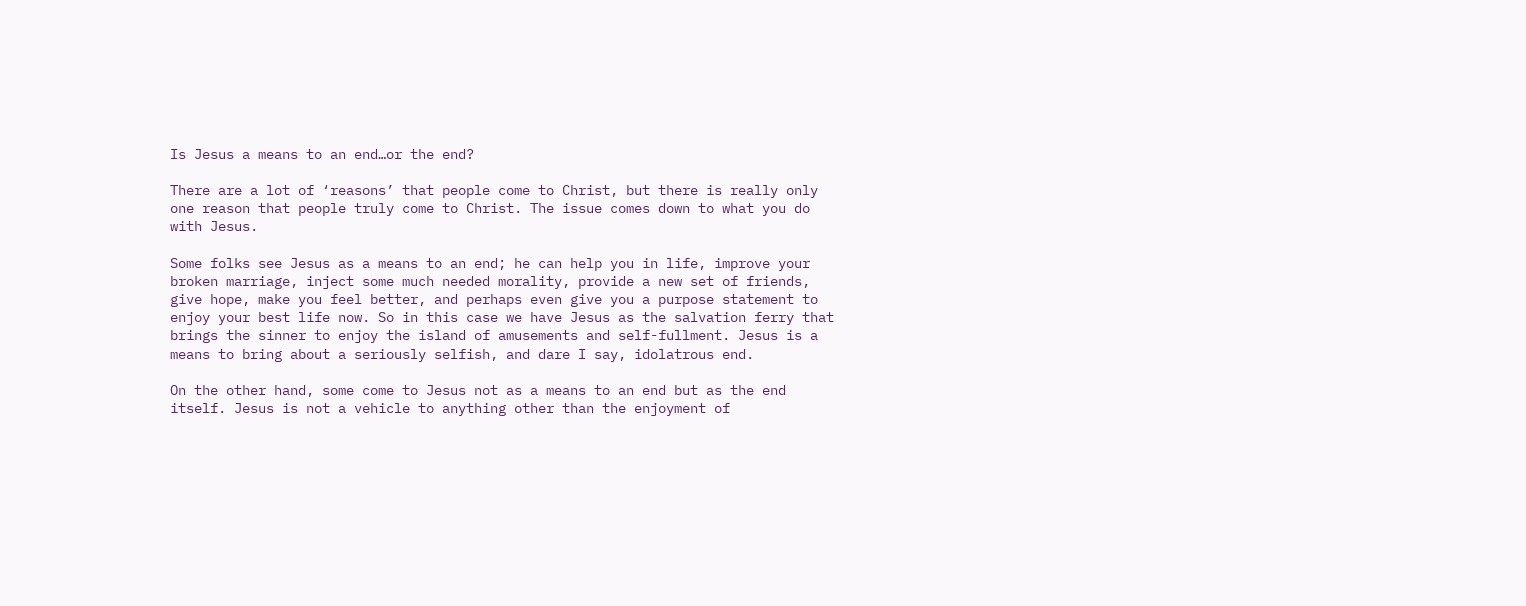Is Jesus a means to an end…or the end?

There are a lot of ‘reasons’ that people come to Christ, but there is really only one reason that people truly come to Christ. The issue comes down to what you do with Jesus.

Some folks see Jesus as a means to an end; he can help you in life, improve your broken marriage, inject some much needed morality, provide a new set of friends, give hope, make you feel better, and perhaps even give you a purpose statement to enjoy your best life now. So in this case we have Jesus as the salvation ferry that brings the sinner to enjoy the island of amusements and self-fullment. Jesus is a means to bring about a seriously selfish, and dare I say, idolatrous end.

On the other hand, some come to Jesus not as a means to an end but as the end itself. Jesus is not a vehicle to anything other than the enjoyment of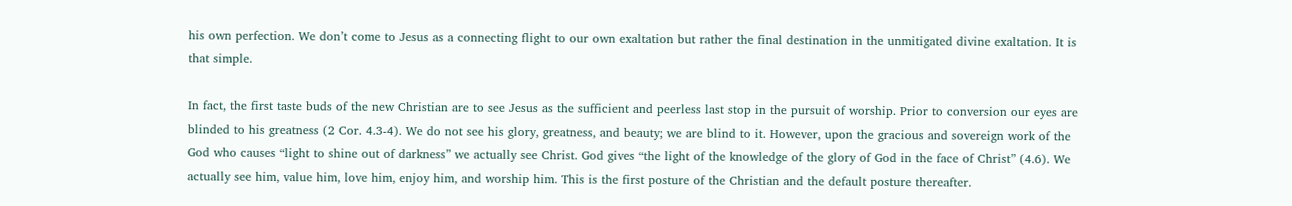his own perfection. We don’t come to Jesus as a connecting flight to our own exaltation but rather the final destination in the unmitigated divine exaltation. It is that simple.

In fact, the first taste buds of the new Christian are to see Jesus as the sufficient and peerless last stop in the pursuit of worship. Prior to conversion our eyes are blinded to his greatness (2 Cor. 4.3-4). We do not see his glory, greatness, and beauty; we are blind to it. However, upon the gracious and sovereign work of the God who causes “light to shine out of darkness” we actually see Christ. God gives “the light of the knowledge of the glory of God in the face of Christ” (4.6). We actually see him, value him, love him, enjoy him, and worship him. This is the first posture of the Christian and the default posture thereafter.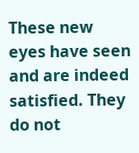These new eyes have seen and are indeed satisfied. They do not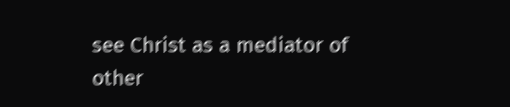see Christ as a mediator of other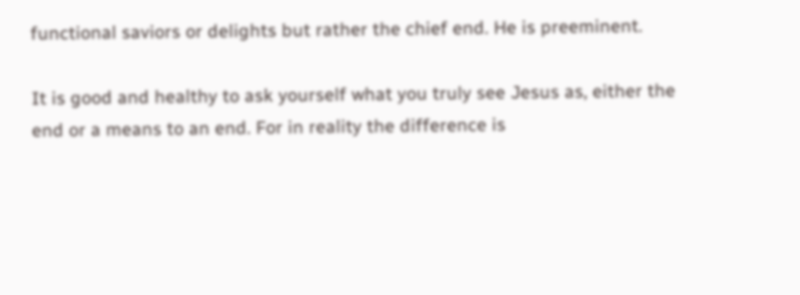functional saviors or delights but rather the chief end. He is preeminent.

It is good and healthy to ask yourself what you truly see Jesus as, either the end or a means to an end. For in reality the difference is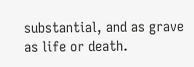substantial, and as grave as life or death.